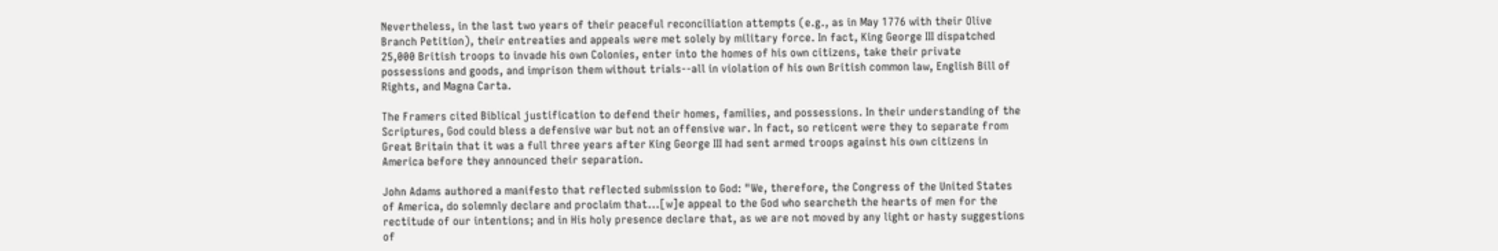Nevertheless, in the last two years of their peaceful reconciliation attempts (e.g., as in May 1776 with their Olive Branch Petition), their entreaties and appeals were met solely by military force. In fact, King George III dispatched 25,000 British troops to invade his own Colonies, enter into the homes of his own citizens, take their private possessions and goods, and imprison them without trials--all in violation of his own British common law, English Bill of Rights, and Magna Carta.

The Framers cited Biblical justification to defend their homes, families, and possessions. In their understanding of the Scriptures, God could bless a defensive war but not an offensive war. In fact, so reticent were they to separate from Great Britain that it was a full three years after King George III had sent armed troops against his own citizens in America before they announced their separation.

John Adams authored a manifesto that reflected submission to God: "We, therefore, the Congress of the United States of America, do solemnly declare and proclaim that...[w]e appeal to the God who searcheth the hearts of men for the rectitude of our intentions; and in His holy presence declare that, as we are not moved by any light or hasty suggestions of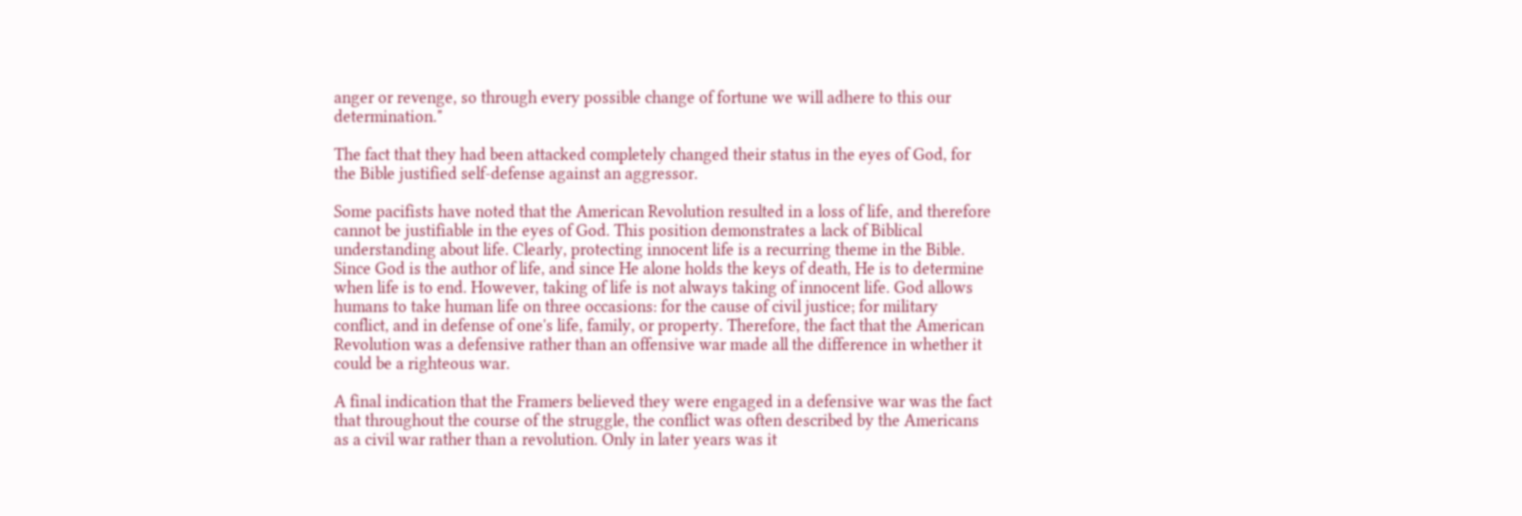anger or revenge, so through every possible change of fortune we will adhere to this our determination."

The fact that they had been attacked completely changed their status in the eyes of God, for the Bible justified self-defense against an aggressor.

Some pacifists have noted that the American Revolution resulted in a loss of life, and therefore cannot be justifiable in the eyes of God. This position demonstrates a lack of Biblical understanding about life. Clearly, protecting innocent life is a recurring theme in the Bible. Since God is the author of life, and since He alone holds the keys of death, He is to determine when life is to end. However, taking of life is not always taking of innocent life. God allows humans to take human life on three occasions: for the cause of civil justice; for military conflict, and in defense of one's life, family, or property. Therefore, the fact that the American Revolution was a defensive rather than an offensive war made all the difference in whether it could be a righteous war.

A final indication that the Framers believed they were engaged in a defensive war was the fact that throughout the course of the struggle, the conflict was often described by the Americans as a civil war rather than a revolution. Only in later years was it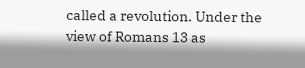called a revolution. Under the view of Romans 13 as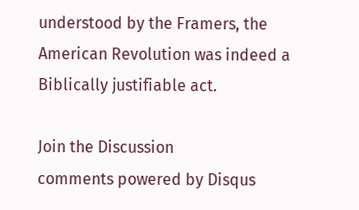understood by the Framers, the American Revolution was indeed a Biblically justifiable act.

Join the Discussion
comments powered by Disqus